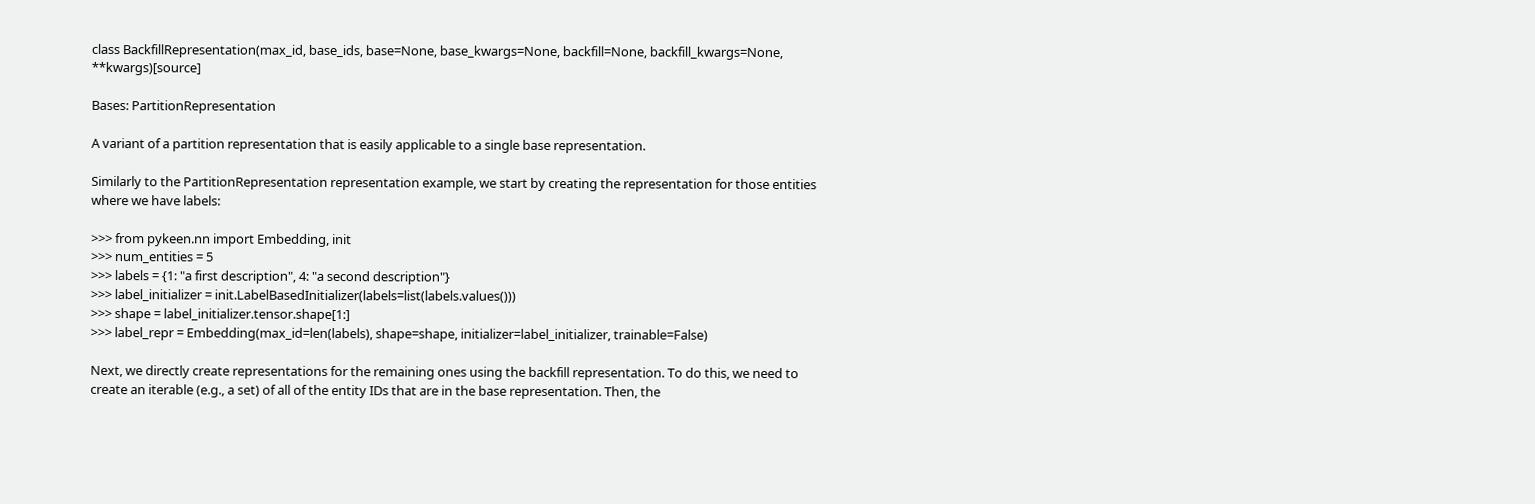class BackfillRepresentation(max_id, base_ids, base=None, base_kwargs=None, backfill=None, backfill_kwargs=None, **kwargs)[source]

Bases: PartitionRepresentation

A variant of a partition representation that is easily applicable to a single base representation.

Similarly to the PartitionRepresentation representation example, we start by creating the representation for those entities where we have labels:

>>> from pykeen.nn import Embedding, init
>>> num_entities = 5
>>> labels = {1: "a first description", 4: "a second description"}
>>> label_initializer = init.LabelBasedInitializer(labels=list(labels.values()))
>>> shape = label_initializer.tensor.shape[1:]
>>> label_repr = Embedding(max_id=len(labels), shape=shape, initializer=label_initializer, trainable=False)

Next, we directly create representations for the remaining ones using the backfill representation. To do this, we need to create an iterable (e.g., a set) of all of the entity IDs that are in the base representation. Then, the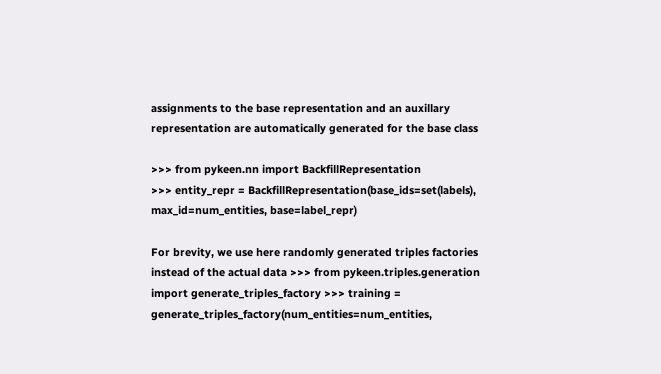assignments to the base representation and an auxillary representation are automatically generated for the base class

>>> from pykeen.nn import BackfillRepresentation
>>> entity_repr = BackfillRepresentation(base_ids=set(labels), max_id=num_entities, base=label_repr)

For brevity, we use here randomly generated triples factories instead of the actual data >>> from pykeen.triples.generation import generate_triples_factory >>> training = generate_triples_factory(num_entities=num_entities,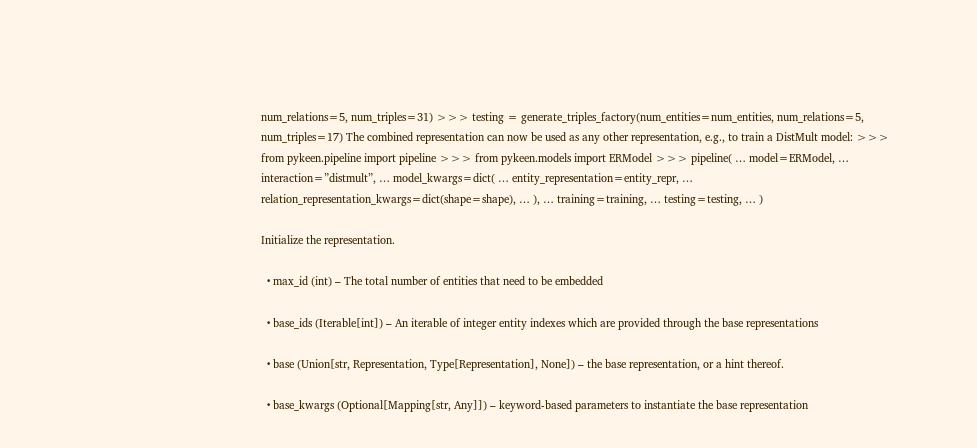num_relations=5, num_triples=31) >>> testing = generate_triples_factory(num_entities=num_entities, num_relations=5, num_triples=17) The combined representation can now be used as any other representation, e.g., to train a DistMult model: >>> from pykeen.pipeline import pipeline >>> from pykeen.models import ERModel >>> pipeline( … model=ERModel, … interaction=”distmult”, … model_kwargs=dict( … entity_representation=entity_repr, … relation_representation_kwargs=dict(shape=shape), … ), … training=training, … testing=testing, … )

Initialize the representation.

  • max_id (int) – The total number of entities that need to be embedded

  • base_ids (Iterable[int]) – An iterable of integer entity indexes which are provided through the base representations

  • base (Union[str, Representation, Type[Representation], None]) – the base representation, or a hint thereof.

  • base_kwargs (Optional[Mapping[str, Any]]) – keyword-based parameters to instantiate the base representation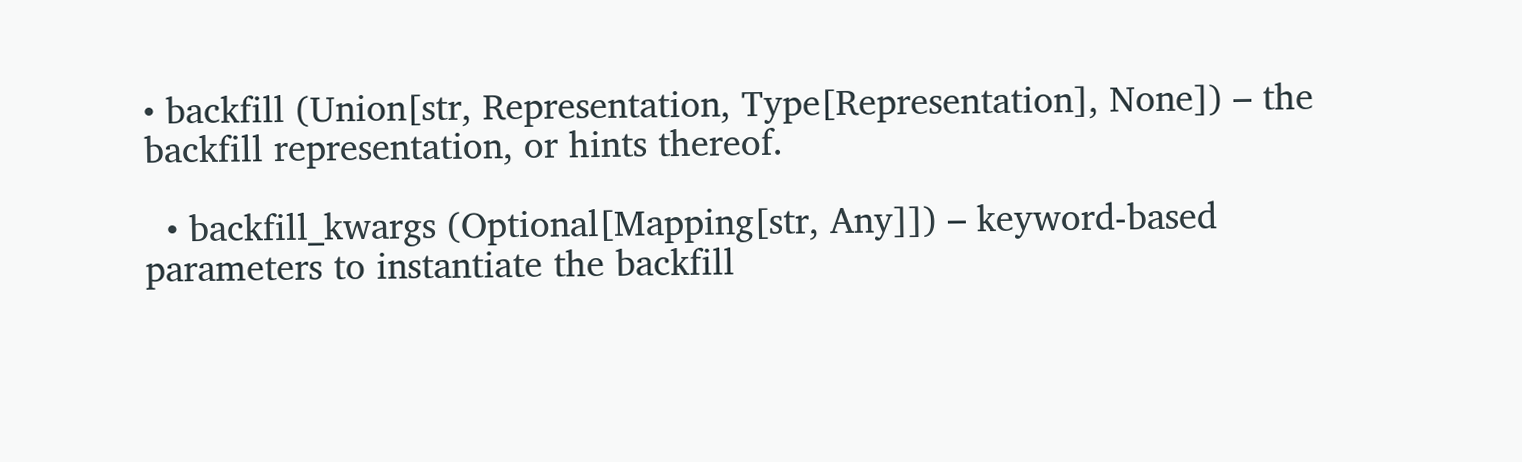• backfill (Union[str, Representation, Type[Representation], None]) – the backfill representation, or hints thereof.

  • backfill_kwargs (Optional[Mapping[str, Any]]) – keyword-based parameters to instantiate the backfill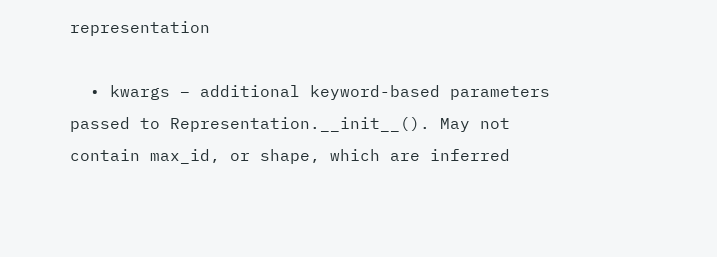representation

  • kwargs – additional keyword-based parameters passed to Representation.__init__(). May not contain max_id, or shape, which are inferred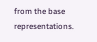from the base representations.